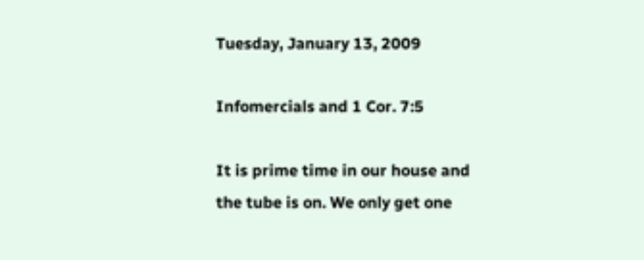Tuesday, January 13, 2009

Infomercials and 1 Cor. 7:5

It is prime time in our house and the tube is on. We only get one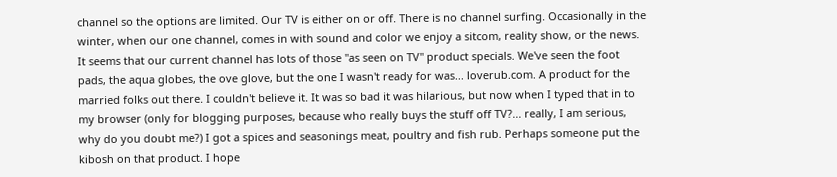channel so the options are limited. Our TV is either on or off. There is no channel surfing. Occasionally in the winter, when our one channel, comes in with sound and color we enjoy a sitcom, reality show, or the news. It seems that our current channel has lots of those "as seen on TV" product specials. We've seen the foot pads, the aqua globes, the ove glove, but the one I wasn't ready for was... loverub.com. A product for the married folks out there. I couldn't believe it. It was so bad it was hilarious, but now when I typed that in to my browser (only for blogging purposes, because who really buys the stuff off TV?... really, I am serious, why do you doubt me?) I got a spices and seasonings meat, poultry and fish rub. Perhaps someone put the kibosh on that product. I hope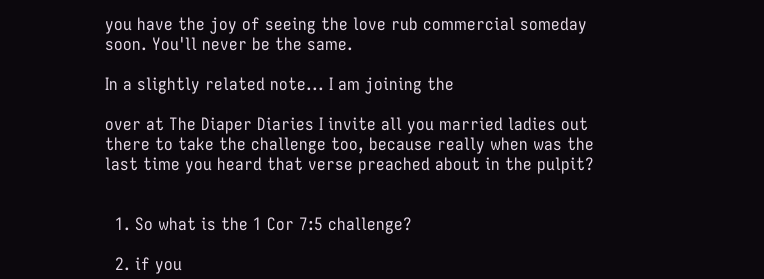you have the joy of seeing the love rub commercial someday soon. You'll never be the same.

In a slightly related note... I am joining the

over at The Diaper Diaries I invite all you married ladies out there to take the challenge too, because really when was the last time you heard that verse preached about in the pulpit?


  1. So what is the 1 Cor 7:5 challenge?

  2. if you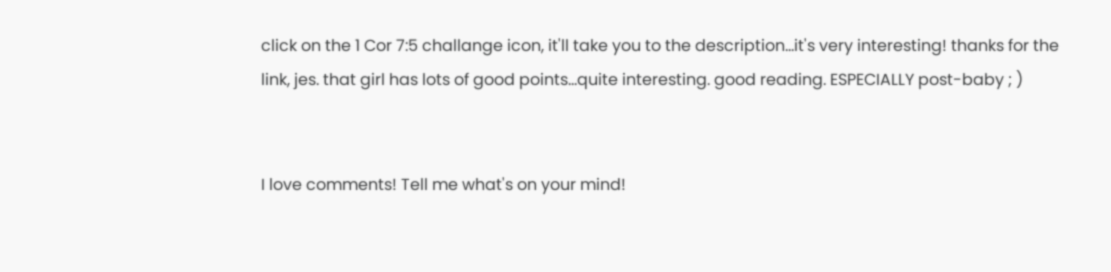click on the 1 Cor 7:5 challange icon, it'll take you to the description...it's very interesting! thanks for the link, jes. that girl has lots of good points...quite interesting. good reading. ESPECIALLY post-baby ; )


I love comments! Tell me what's on your mind!